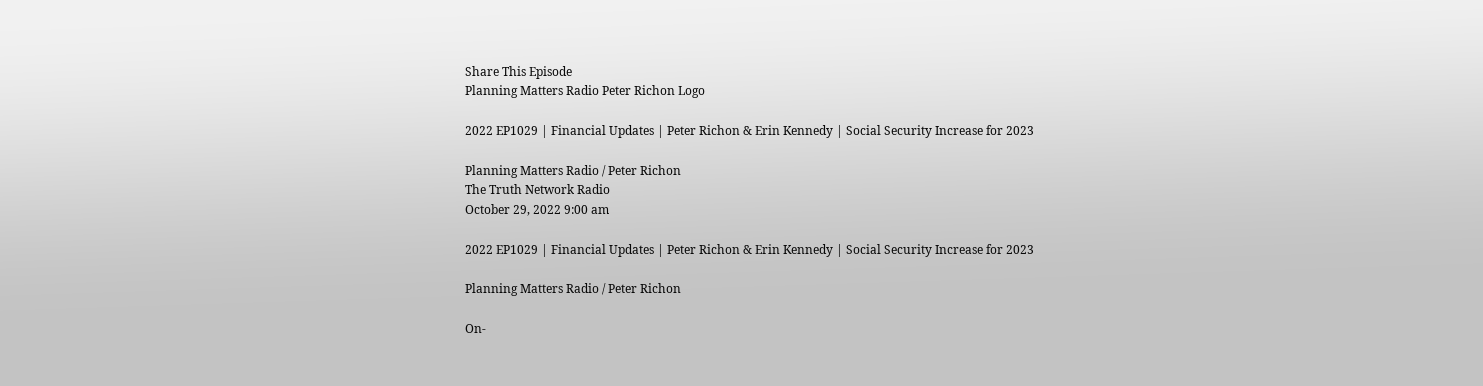Share This Episode
Planning Matters Radio Peter Richon Logo

2022 EP1029 | Financial Updates | Peter Richon & Erin Kennedy | Social Security Increase for 2023

Planning Matters Radio / Peter Richon
The Truth Network Radio
October 29, 2022 9:00 am

2022 EP1029 | Financial Updates | Peter Richon & Erin Kennedy | Social Security Increase for 2023

Planning Matters Radio / Peter Richon

On-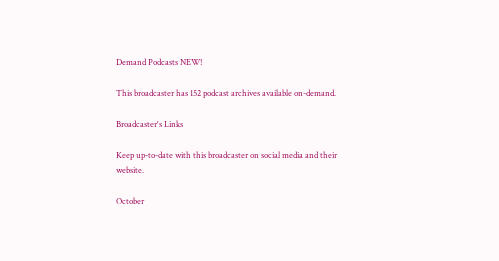Demand Podcasts NEW!

This broadcaster has 152 podcast archives available on-demand.

Broadcaster's Links

Keep up-to-date with this broadcaster on social media and their website.

October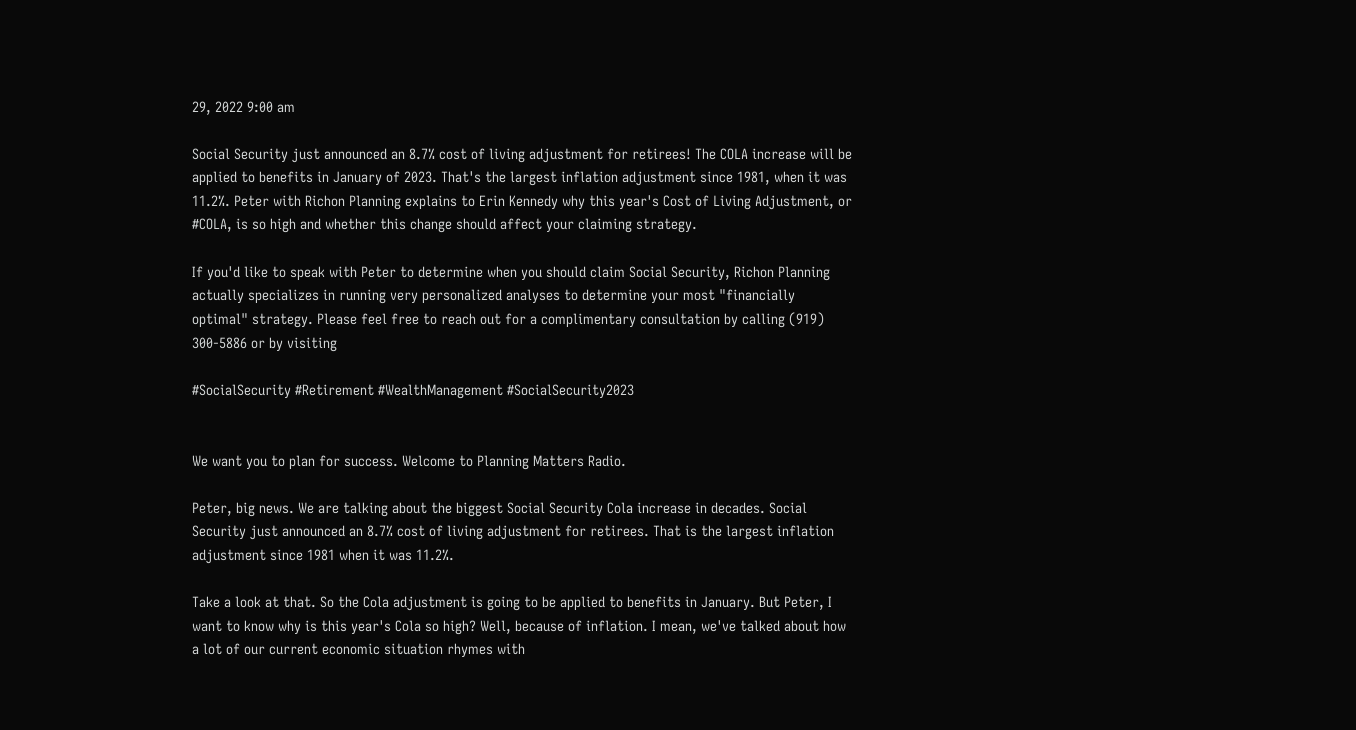29, 2022 9:00 am

Social Security just announced an 8.7% cost of living adjustment for retirees! The COLA increase will be applied to benefits in January of 2023. That's the largest inflation adjustment since 1981, when it was 11.2%. Peter with Richon Planning explains to Erin Kennedy why this year's Cost of Living Adjustment, or #COLA, is so high and whether this change should affect your claiming strategy.

If you'd like to speak with Peter to determine when you should claim Social Security, Richon Planning actually specializes in running very personalized analyses to determine your most "financially optimal" strategy. Please feel free to reach out for a complimentary consultation by calling (919) 300-5886 or by visiting

#SocialSecurity #Retirement #WealthManagement #SocialSecurity2023


We want you to plan for success. Welcome to Planning Matters Radio.

Peter, big news. We are talking about the biggest Social Security Cola increase in decades. Social Security just announced an 8.7% cost of living adjustment for retirees. That is the largest inflation adjustment since 1981 when it was 11.2%.

Take a look at that. So the Cola adjustment is going to be applied to benefits in January. But Peter, I want to know why is this year's Cola so high? Well, because of inflation. I mean, we've talked about how a lot of our current economic situation rhymes with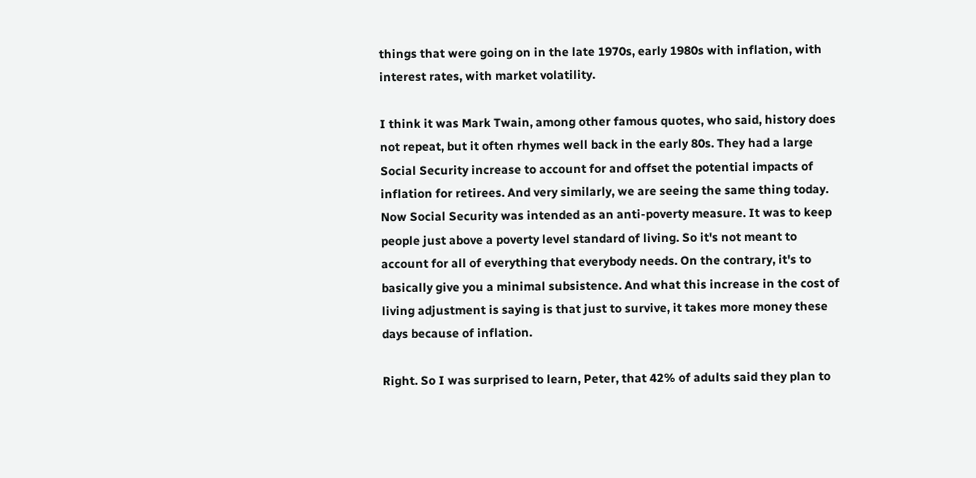things that were going on in the late 1970s, early 1980s with inflation, with interest rates, with market volatility.

I think it was Mark Twain, among other famous quotes, who said, history does not repeat, but it often rhymes well back in the early 80s. They had a large Social Security increase to account for and offset the potential impacts of inflation for retirees. And very similarly, we are seeing the same thing today. Now Social Security was intended as an anti-poverty measure. It was to keep people just above a poverty level standard of living. So it's not meant to account for all of everything that everybody needs. On the contrary, it's to basically give you a minimal subsistence. And what this increase in the cost of living adjustment is saying is that just to survive, it takes more money these days because of inflation.

Right. So I was surprised to learn, Peter, that 42% of adults said they plan to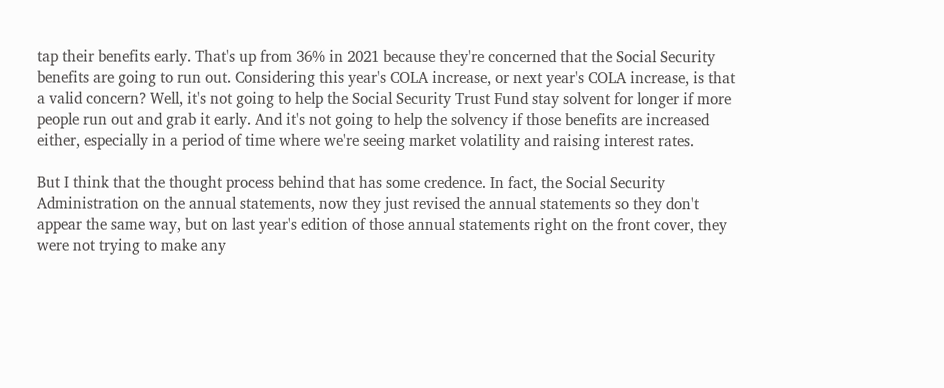tap their benefits early. That's up from 36% in 2021 because they're concerned that the Social Security benefits are going to run out. Considering this year's COLA increase, or next year's COLA increase, is that a valid concern? Well, it's not going to help the Social Security Trust Fund stay solvent for longer if more people run out and grab it early. And it's not going to help the solvency if those benefits are increased either, especially in a period of time where we're seeing market volatility and raising interest rates.

But I think that the thought process behind that has some credence. In fact, the Social Security Administration on the annual statements, now they just revised the annual statements so they don't appear the same way, but on last year's edition of those annual statements right on the front cover, they were not trying to make any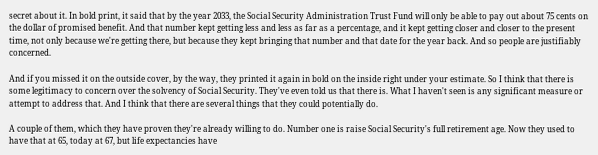secret about it. In bold print, it said that by the year 2033, the Social Security Administration Trust Fund will only be able to pay out about 75 cents on the dollar of promised benefit. And that number kept getting less and less as far as a percentage, and it kept getting closer and closer to the present time, not only because we're getting there, but because they kept bringing that number and that date for the year back. And so people are justifiably concerned.

And if you missed it on the outside cover, by the way, they printed it again in bold on the inside right under your estimate. So I think that there is some legitimacy to concern over the solvency of Social Security. They've even told us that there is. What I haven't seen is any significant measure or attempt to address that. And I think that there are several things that they could potentially do.

A couple of them, which they have proven they're already willing to do. Number one is raise Social Security's full retirement age. Now they used to have that at 65, today at 67, but life expectancies have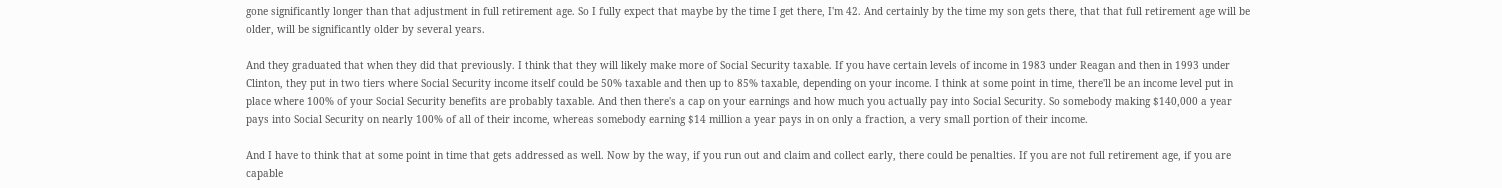gone significantly longer than that adjustment in full retirement age. So I fully expect that maybe by the time I get there, I'm 42. And certainly by the time my son gets there, that that full retirement age will be older, will be significantly older by several years.

And they graduated that when they did that previously. I think that they will likely make more of Social Security taxable. If you have certain levels of income in 1983 under Reagan and then in 1993 under Clinton, they put in two tiers where Social Security income itself could be 50% taxable and then up to 85% taxable, depending on your income. I think at some point in time, there'll be an income level put in place where 100% of your Social Security benefits are probably taxable. And then there's a cap on your earnings and how much you actually pay into Social Security. So somebody making $140,000 a year pays into Social Security on nearly 100% of all of their income, whereas somebody earning $14 million a year pays in on only a fraction, a very small portion of their income.

And I have to think that at some point in time that gets addressed as well. Now by the way, if you run out and claim and collect early, there could be penalties. If you are not full retirement age, if you are capable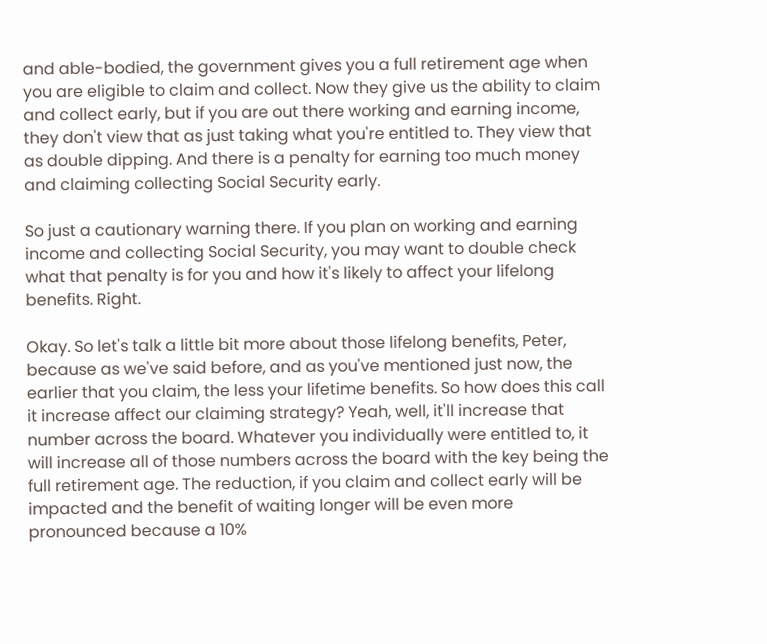and able-bodied, the government gives you a full retirement age when you are eligible to claim and collect. Now they give us the ability to claim and collect early, but if you are out there working and earning income, they don't view that as just taking what you're entitled to. They view that as double dipping. And there is a penalty for earning too much money and claiming collecting Social Security early.

So just a cautionary warning there. If you plan on working and earning income and collecting Social Security, you may want to double check what that penalty is for you and how it's likely to affect your lifelong benefits. Right.

Okay. So let's talk a little bit more about those lifelong benefits, Peter, because as we've said before, and as you've mentioned just now, the earlier that you claim, the less your lifetime benefits. So how does this call it increase affect our claiming strategy? Yeah, well, it'll increase that number across the board. Whatever you individually were entitled to, it will increase all of those numbers across the board with the key being the full retirement age. The reduction, if you claim and collect early will be impacted and the benefit of waiting longer will be even more pronounced because a 10%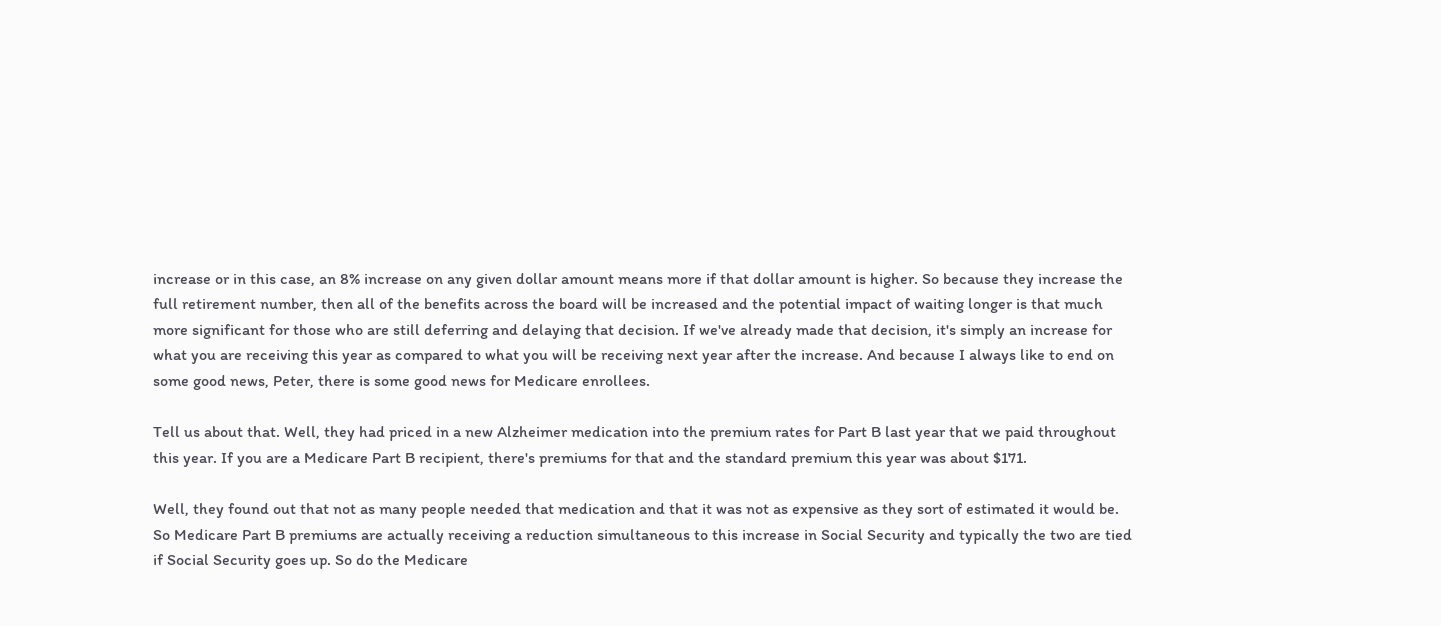increase or in this case, an 8% increase on any given dollar amount means more if that dollar amount is higher. So because they increase the full retirement number, then all of the benefits across the board will be increased and the potential impact of waiting longer is that much more significant for those who are still deferring and delaying that decision. If we've already made that decision, it's simply an increase for what you are receiving this year as compared to what you will be receiving next year after the increase. And because I always like to end on some good news, Peter, there is some good news for Medicare enrollees.

Tell us about that. Well, they had priced in a new Alzheimer medication into the premium rates for Part B last year that we paid throughout this year. If you are a Medicare Part B recipient, there's premiums for that and the standard premium this year was about $171.

Well, they found out that not as many people needed that medication and that it was not as expensive as they sort of estimated it would be. So Medicare Part B premiums are actually receiving a reduction simultaneous to this increase in Social Security and typically the two are tied if Social Security goes up. So do the Medicare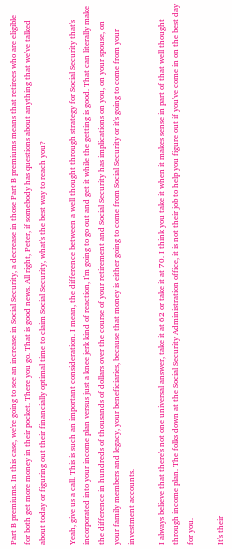Part B premiums. In this case, we're going to see an increase in Social Security, a decrease in those Part B premiums means that retirees who are eligible for both get more money in their pocket. There you go. That is good news. All right, Peter, if somebody has questions about anything that we've talked about today or figuring out their financially optimal time to claim Social Security, what's the best way to reach you?

Yeah, give us a call. This is such an important consideration. I mean, the difference between a well thought through strategy for Social Security that's incorporated into your income plan versus just a knee jerk kind of reaction, I'm going to go out and get it while the getting is good. That can literally make the difference in hundreds of thousands of dollars over the course of your retirement and Social Security has implications on you, on your spouse, on your family members and legacy, your beneficiaries, because that money is either going to come from Social Security or it's going to come from your investment accounts.

I always believe that there's not one universal answer, take it at 62 or take it at 70. I think you take it when it makes sense in part of that well thought through income plan. The folks down at the Social Security Administration office, it is not their job to help you figure out if you've come in on the best day for you.

It's their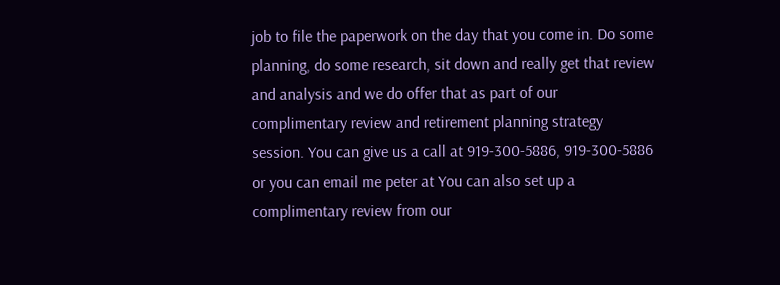job to file the paperwork on the day that you come in. Do some planning, do some research, sit down and really get that review and analysis and we do offer that as part of our complimentary review and retirement planning strategy session. You can give us a call at 919-300-5886, 919-300-5886 or you can email me peter at You can also set up a complimentary review from our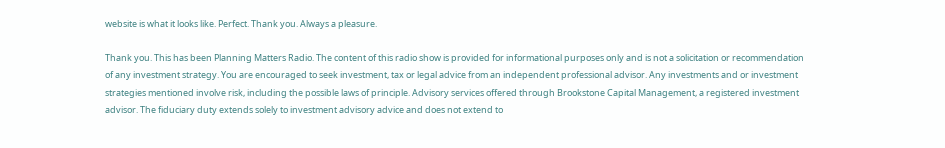website is what it looks like. Perfect. Thank you. Always a pleasure.

Thank you. This has been Planning Matters Radio. The content of this radio show is provided for informational purposes only and is not a solicitation or recommendation of any investment strategy. You are encouraged to seek investment, tax or legal advice from an independent professional advisor. Any investments and or investment strategies mentioned involve risk, including the possible laws of principle. Advisory services offered through Brookstone Capital Management, a registered investment advisor. The fiduciary duty extends solely to investment advisory advice and does not extend to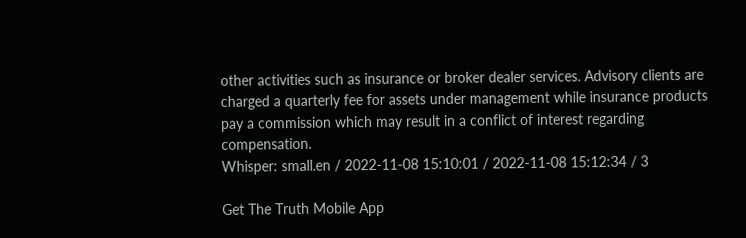other activities such as insurance or broker dealer services. Advisory clients are charged a quarterly fee for assets under management while insurance products pay a commission which may result in a conflict of interest regarding compensation.
Whisper: small.en / 2022-11-08 15:10:01 / 2022-11-08 15:12:34 / 3

Get The Truth Mobile App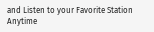and Listen to your Favorite Station Anytime